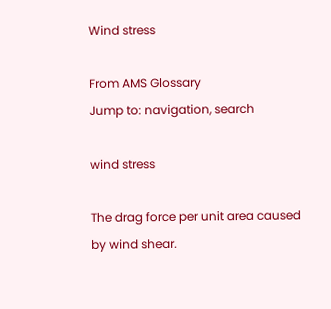Wind stress

From AMS Glossary
Jump to: navigation, search

wind stress

The drag force per unit area caused by wind shear.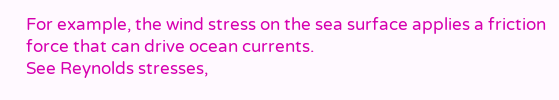For example, the wind stress on the sea surface applies a friction force that can drive ocean currents.
See Reynolds stresses,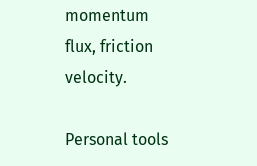momentum flux, friction velocity.

Personal tools